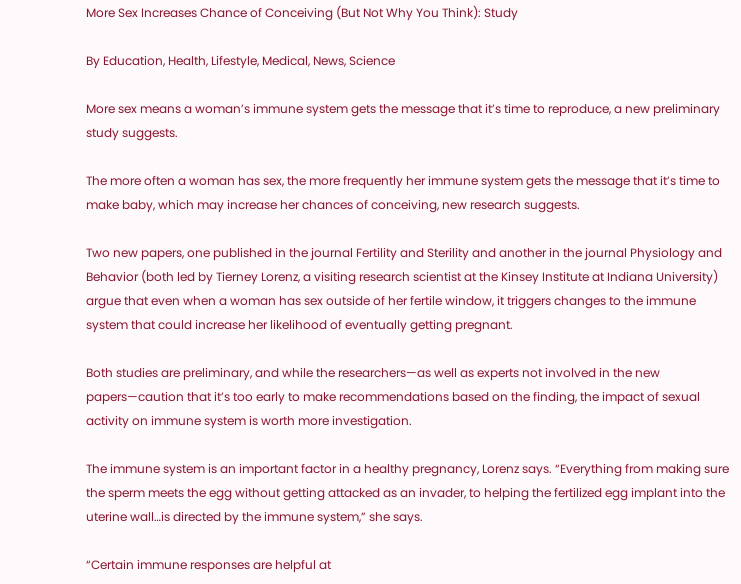More Sex Increases Chance of Conceiving (But Not Why You Think): Study

By Education, Health, Lifestyle, Medical, News, Science

More sex means a woman’s immune system gets the message that it’s time to reproduce, a new preliminary study suggests.

The more often a woman has sex, the more frequently her immune system gets the message that it’s time to make baby, which may increase her chances of conceiving, new research suggests.

Two new papers, one published in the journal Fertility and Sterility and another in the journal Physiology and Behavior (both led by Tierney Lorenz, a visiting research scientist at the Kinsey Institute at Indiana University) argue that even when a woman has sex outside of her fertile window, it triggers changes to the immune system that could increase her likelihood of eventually getting pregnant.

Both studies are preliminary, and while the researchers—as well as experts not involved in the new papers—caution that it’s too early to make recommendations based on the finding, the impact of sexual activity on immune system is worth more investigation.

The immune system is an important factor in a healthy pregnancy, Lorenz says. “Everything from making sure the sperm meets the egg without getting attacked as an invader, to helping the fertilized egg implant into the uterine wall…is directed by the immune system,” she says.

“Certain immune responses are helpful at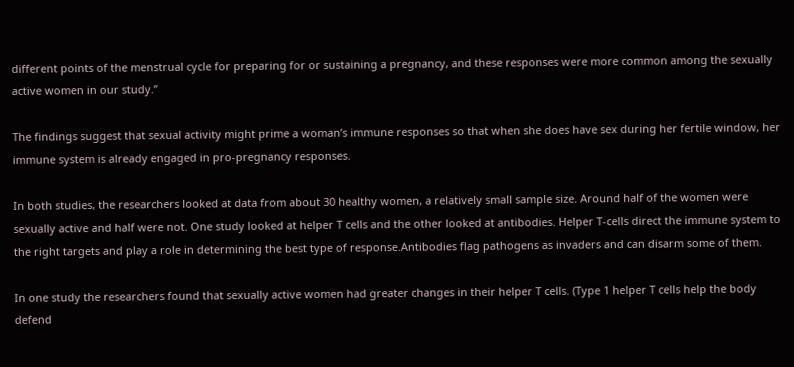different points of the menstrual cycle for preparing for or sustaining a pregnancy, and these responses were more common among the sexually active women in our study.”

The findings suggest that sexual activity might prime a woman’s immune responses so that when she does have sex during her fertile window, her immune system is already engaged in pro-pregnancy responses.

In both studies, the researchers looked at data from about 30 healthy women, a relatively small sample size. Around half of the women were sexually active and half were not. One study looked at helper T cells and the other looked at antibodies. Helper T-cells direct the immune system to the right targets and play a role in determining the best type of response.Antibodies flag pathogens as invaders and can disarm some of them.

In one study the researchers found that sexually active women had greater changes in their helper T cells. (Type 1 helper T cells help the body defend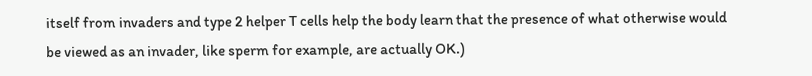itself from invaders and type 2 helper T cells help the body learn that the presence of what otherwise would be viewed as an invader, like sperm for example, are actually OK.)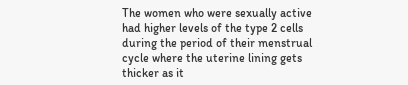The women who were sexually active had higher levels of the type 2 cells during the period of their menstrual cycle where the uterine lining gets thicker as it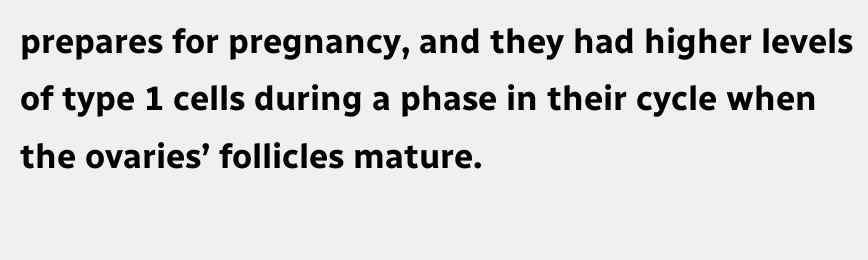prepares for pregnancy, and they had higher levels of type 1 cells during a phase in their cycle when the ovaries’ follicles mature.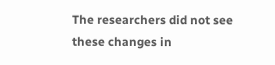The researchers did not see these changes in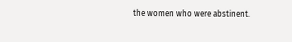the women who were abstinent.